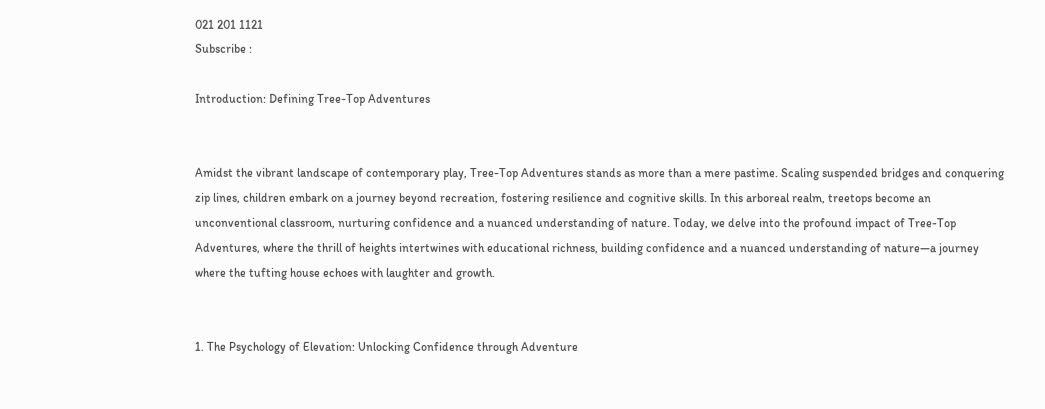021 201 1121
Subscribe :

Introduction: Defining Tree-Top Adventures


Amidst the vibrant landscape of contemporary play, Tree-Top Adventures stands as more than a mere pastime. Scaling suspended bridges and conquering zip lines, children embark on a journey beyond recreation, fostering resilience and cognitive skills. In this arboreal realm, treetops become an unconventional classroom, nurturing confidence and a nuanced understanding of nature. Today, we delve into the profound impact of Tree-Top Adventures, where the thrill of heights intertwines with educational richness, building confidence and a nuanced understanding of nature—a journey where the tufting house echoes with laughter and growth.


1. The Psychology of Elevation: Unlocking Confidence through Adventure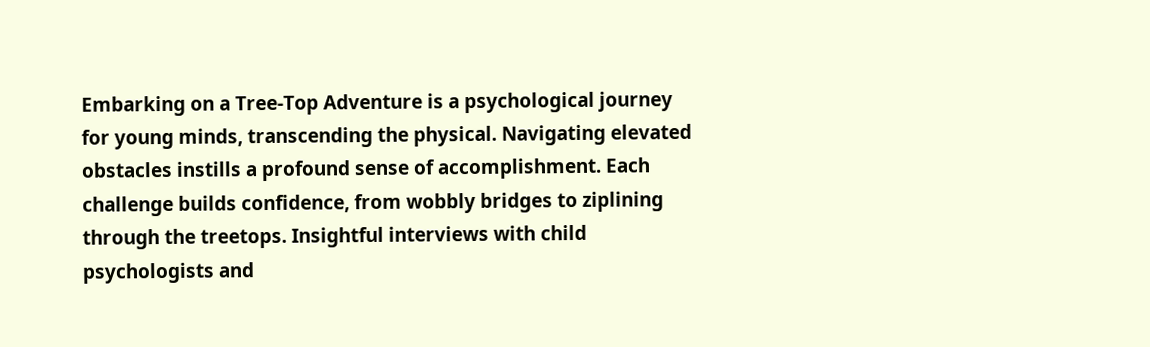Embarking on a Tree-Top Adventure is a psychological journey for young minds, transcending the physical. Navigating elevated obstacles instills a profound sense of accomplishment. Each challenge builds confidence, from wobbly bridges to ziplining through the treetops. Insightful interviews with child psychologists and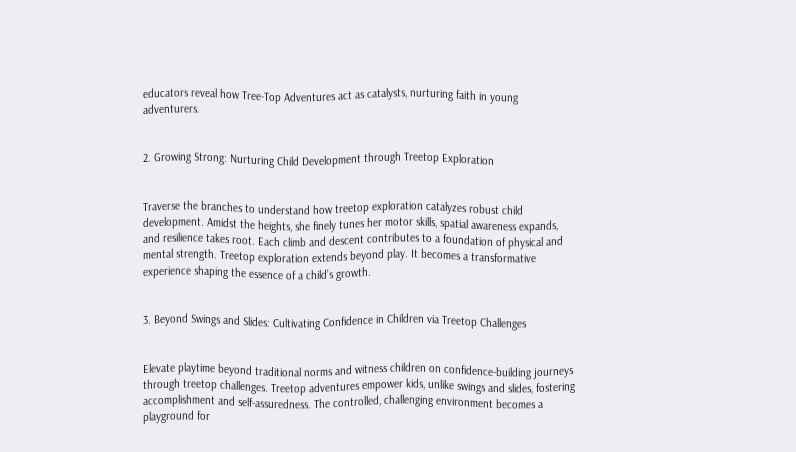educators reveal how Tree-Top Adventures act as catalysts, nurturing faith in young adventurers.


2. Growing Strong: Nurturing Child Development through Treetop Exploration


Traverse the branches to understand how treetop exploration catalyzes robust child development. Amidst the heights, she finely tunes her motor skills, spatial awareness expands, and resilience takes root. Each climb and descent contributes to a foundation of physical and mental strength. Treetop exploration extends beyond play. It becomes a transformative experience shaping the essence of a child’s growth.


3. Beyond Swings and Slides: Cultivating Confidence in Children via Treetop Challenges


Elevate playtime beyond traditional norms and witness children on confidence-building journeys through treetop challenges. Treetop adventures empower kids, unlike swings and slides, fostering accomplishment and self-assuredness. The controlled, challenging environment becomes a playground for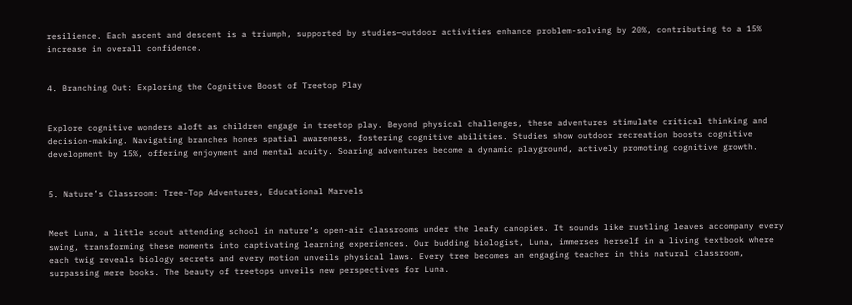resilience. Each ascent and descent is a triumph, supported by studies—outdoor activities enhance problem-solving by 20%, contributing to a 15% increase in overall confidence.


4. Branching Out: Exploring the Cognitive Boost of Treetop Play


Explore cognitive wonders aloft as children engage in treetop play. Beyond physical challenges, these adventures stimulate critical thinking and decision-making. Navigating branches hones spatial awareness, fostering cognitive abilities. Studies show outdoor recreation boosts cognitive development by 15%, offering enjoyment and mental acuity. Soaring adventures become a dynamic playground, actively promoting cognitive growth.


5. Nature’s Classroom: Tree-Top Adventures, Educational Marvels


Meet Luna, a little scout attending school in nature’s open-air classrooms under the leafy canopies. It sounds like rustling leaves accompany every swing, transforming these moments into captivating learning experiences. Our budding biologist, Luna, immerses herself in a living textbook where each twig reveals biology secrets and every motion unveils physical laws. Every tree becomes an engaging teacher in this natural classroom, surpassing mere books. The beauty of treetops unveils new perspectives for Luna.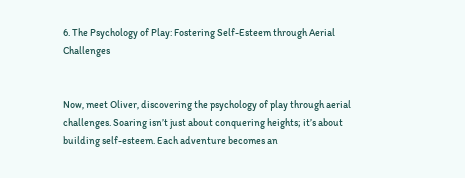6. The Psychology of Play: Fostering Self-Esteem through Aerial Challenges


Now, meet Oliver, discovering the psychology of play through aerial challenges. Soaring isn’t just about conquering heights; it’s about building self-esteem. Each adventure becomes an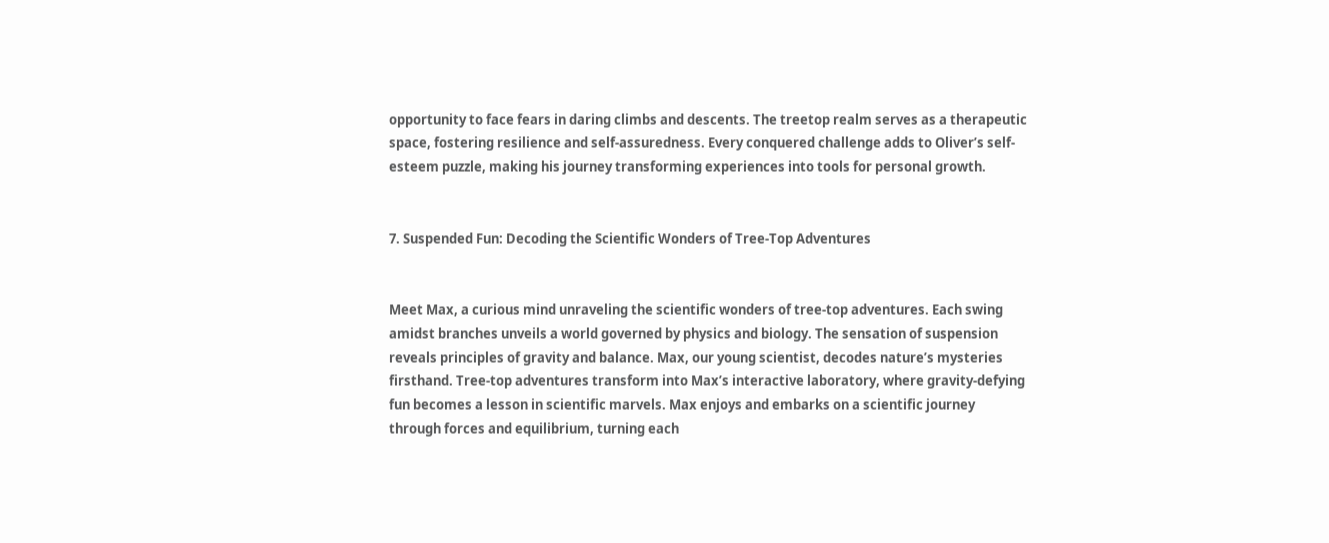opportunity to face fears in daring climbs and descents. The treetop realm serves as a therapeutic space, fostering resilience and self-assuredness. Every conquered challenge adds to Oliver’s self-esteem puzzle, making his journey transforming experiences into tools for personal growth.


7. Suspended Fun: Decoding the Scientific Wonders of Tree-Top Adventures


Meet Max, a curious mind unraveling the scientific wonders of tree-top adventures. Each swing amidst branches unveils a world governed by physics and biology. The sensation of suspension reveals principles of gravity and balance. Max, our young scientist, decodes nature’s mysteries firsthand. Tree-top adventures transform into Max’s interactive laboratory, where gravity-defying fun becomes a lesson in scientific marvels. Max enjoys and embarks on a scientific journey through forces and equilibrium, turning each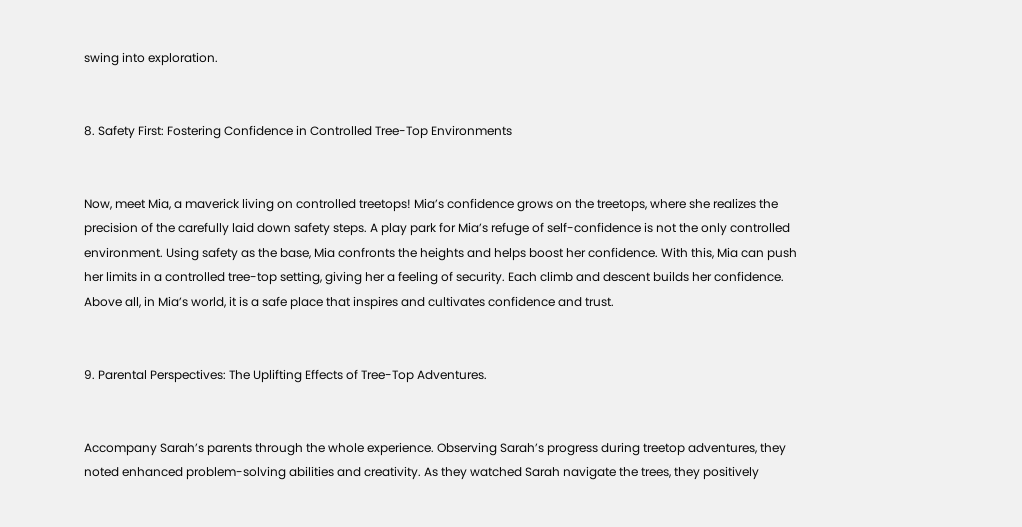swing into exploration.


8. Safety First: Fostering Confidence in Controlled Tree-Top Environments


Now, meet Mia, a maverick living on controlled treetops! Mia’s confidence grows on the treetops, where she realizes the precision of the carefully laid down safety steps. A play park for Mia’s refuge of self-confidence is not the only controlled environment. Using safety as the base, Mia confronts the heights and helps boost her confidence. With this, Mia can push her limits in a controlled tree-top setting, giving her a feeling of security. Each climb and descent builds her confidence. Above all, in Mia’s world, it is a safe place that inspires and cultivates confidence and trust.


9. Parental Perspectives: The Uplifting Effects of Tree-Top Adventures.


Accompany Sarah’s parents through the whole experience. Observing Sarah’s progress during treetop adventures, they noted enhanced problem-solving abilities and creativity. As they watched Sarah navigate the trees, they positively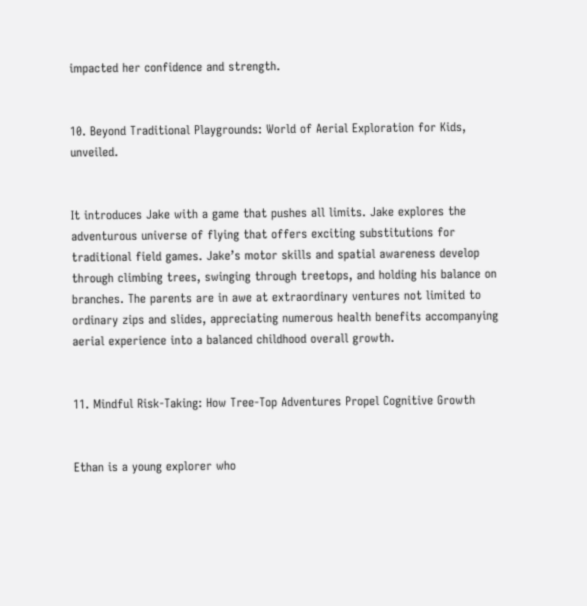impacted her confidence and strength.


10. Beyond Traditional Playgrounds: World of Aerial Exploration for Kids, unveiled.


It introduces Jake with a game that pushes all limits. Jake explores the adventurous universe of flying that offers exciting substitutions for traditional field games. Jake’s motor skills and spatial awareness develop through climbing trees, swinging through treetops, and holding his balance on branches. The parents are in awe at extraordinary ventures not limited to ordinary zips and slides, appreciating numerous health benefits accompanying aerial experience into a balanced childhood overall growth.


11. Mindful Risk-Taking: How Tree-Top Adventures Propel Cognitive Growth


Ethan is a young explorer who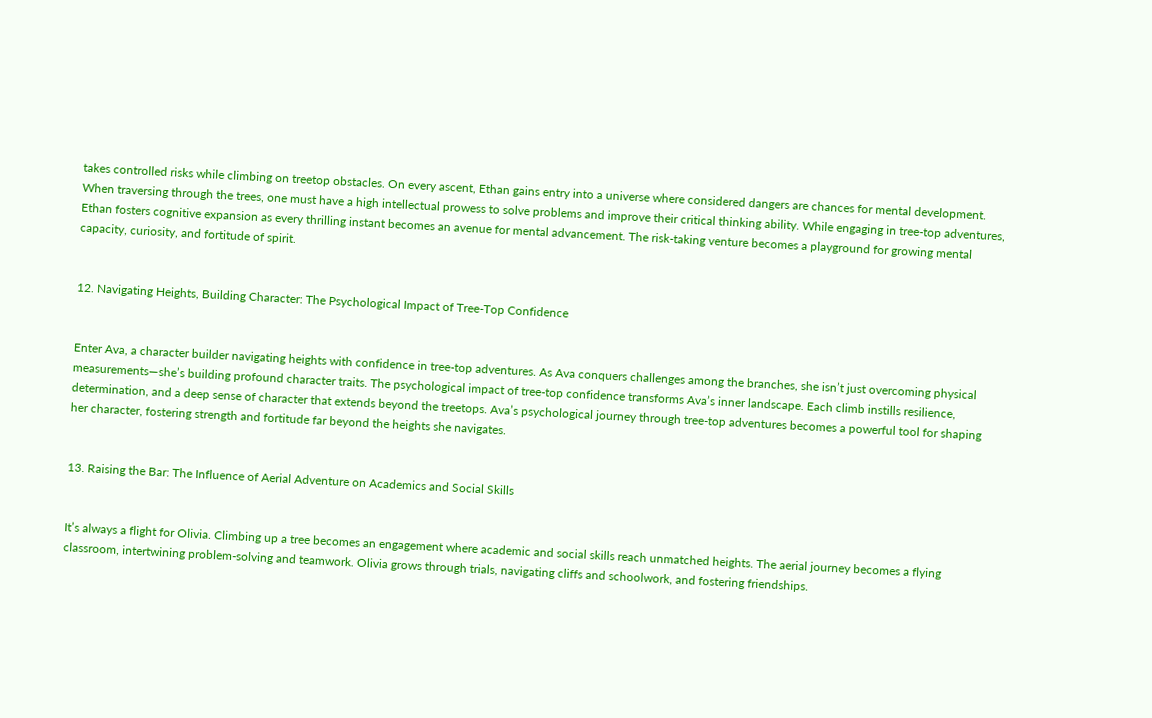takes controlled risks while climbing on treetop obstacles. On every ascent, Ethan gains entry into a universe where considered dangers are chances for mental development. When traversing through the trees, one must have a high intellectual prowess to solve problems and improve their critical thinking ability. While engaging in tree-top adventures, Ethan fosters cognitive expansion as every thrilling instant becomes an avenue for mental advancement. The risk-taking venture becomes a playground for growing mental capacity, curiosity, and fortitude of spirit.


12. Navigating Heights, Building Character: The Psychological Impact of Tree-Top Confidence


Enter Ava, a character builder navigating heights with confidence in tree-top adventures. As Ava conquers challenges among the branches, she isn’t just overcoming physical measurements—she’s building profound character traits. The psychological impact of tree-top confidence transforms Ava’s inner landscape. Each climb instills resilience, determination, and a deep sense of character that extends beyond the treetops. Ava’s psychological journey through tree-top adventures becomes a powerful tool for shaping her character, fostering strength and fortitude far beyond the heights she navigates.


13. Raising the Bar: The Influence of Aerial Adventure on Academics and Social Skills


It’s always a flight for Olivia. Climbing up a tree becomes an engagement where academic and social skills reach unmatched heights. The aerial journey becomes a flying classroom, intertwining problem-solving and teamwork. Olivia grows through trials, navigating cliffs and schoolwork, and fostering friendships.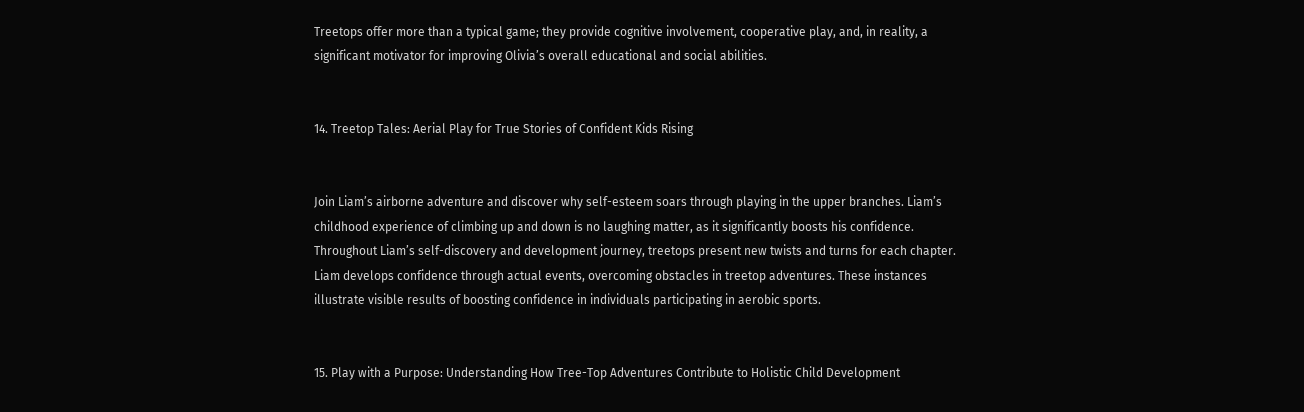Treetops offer more than a typical game; they provide cognitive involvement, cooperative play, and, in reality, a significant motivator for improving Olivia’s overall educational and social abilities.


14. Treetop Tales: Aerial Play for True Stories of Confident Kids Rising


Join Liam’s airborne adventure and discover why self-esteem soars through playing in the upper branches. Liam’s childhood experience of climbing up and down is no laughing matter, as it significantly boosts his confidence. Throughout Liam’s self-discovery and development journey, treetops present new twists and turns for each chapter. Liam develops confidence through actual events, overcoming obstacles in treetop adventures. These instances illustrate visible results of boosting confidence in individuals participating in aerobic sports.


15. Play with a Purpose: Understanding How Tree-Top Adventures Contribute to Holistic Child Development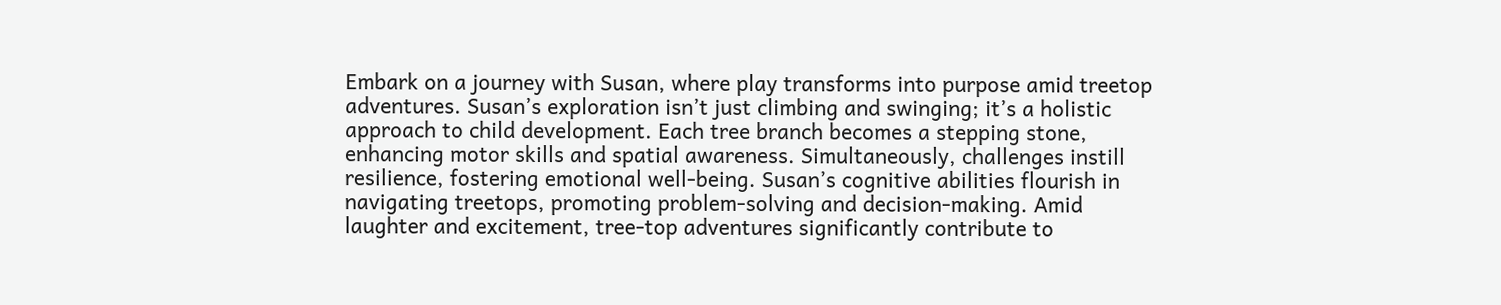Embark on a journey with Susan, where play transforms into purpose amid treetop adventures. Susan’s exploration isn’t just climbing and swinging; it’s a holistic approach to child development. Each tree branch becomes a stepping stone, enhancing motor skills and spatial awareness. Simultaneously, challenges instill resilience, fostering emotional well-being. Susan’s cognitive abilities flourish in navigating treetops, promoting problem-solving and decision-making. Amid laughter and excitement, tree-top adventures significantly contribute to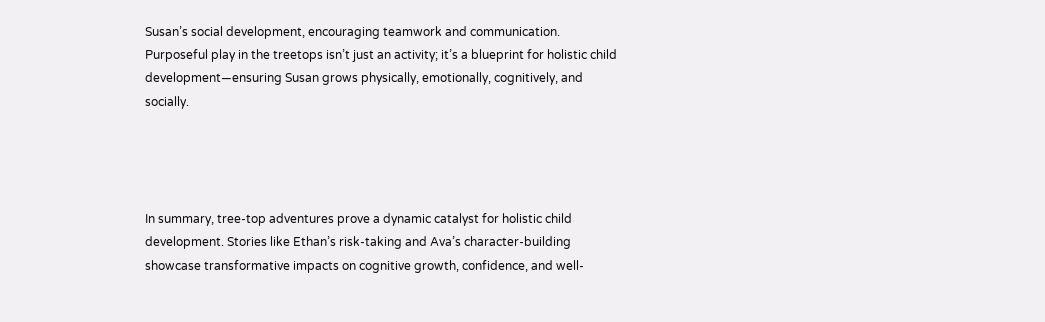Susan’s social development, encouraging teamwork and communication. Purposeful play in the treetops isn’t just an activity; it’s a blueprint for holistic child development—ensuring Susan grows physically, emotionally, cognitively, and socially.




In summary, tree-top adventures prove a dynamic catalyst for holistic child development. Stories like Ethan’s risk-taking and Ava’s character-building showcase transformative impacts on cognitive growth, confidence, and well-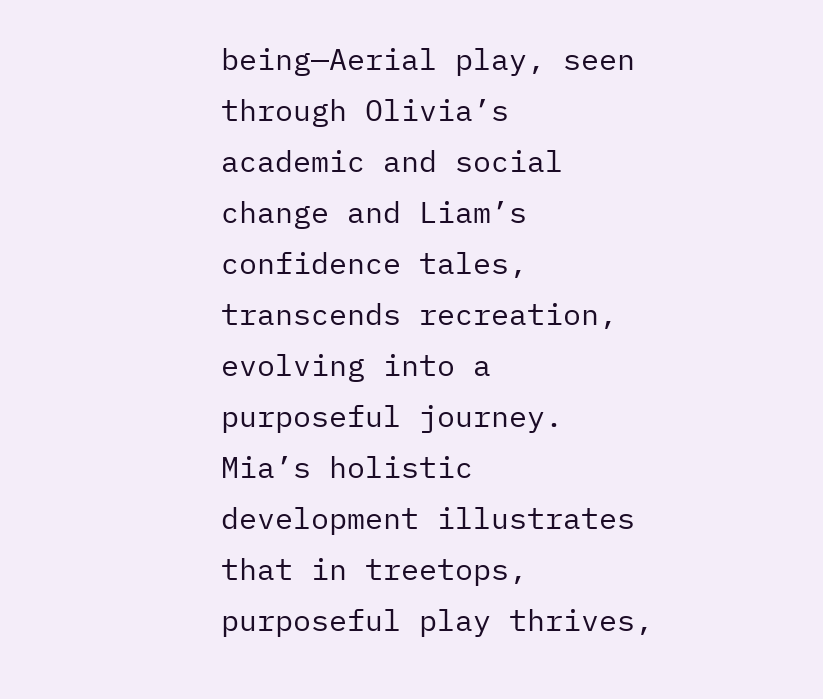being—Aerial play, seen through Olivia’s academic and social change and Liam’s confidence tales, transcends recreation, evolving into a purposeful journey. Mia’s holistic development illustrates that in treetops, purposeful play thrives,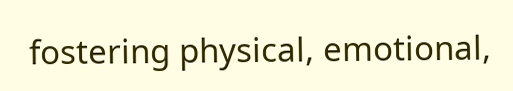fostering physical, emotional,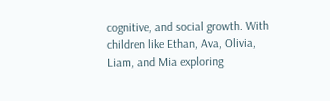cognitive, and social growth. With children like Ethan, Ava, Olivia, Liam, and Mia exploring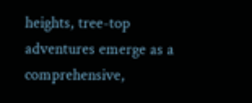heights, tree-top adventures emerge as a comprehensive,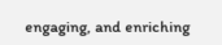engaging, and enriching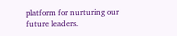platform for nurturing our future leaders.